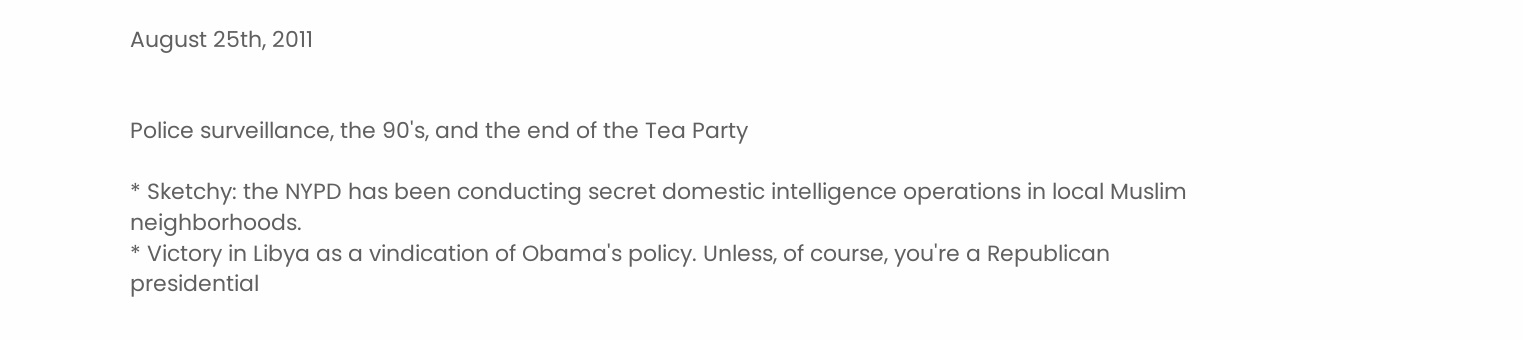August 25th, 2011


Police surveillance, the 90's, and the end of the Tea Party

* Sketchy: the NYPD has been conducting secret domestic intelligence operations in local Muslim neighborhoods.
* Victory in Libya as a vindication of Obama's policy. Unless, of course, you're a Republican presidential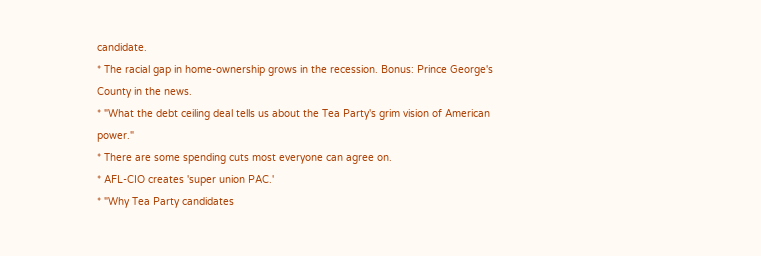candidate.
* The racial gap in home-ownership grows in the recession. Bonus: Prince George's County in the news.
* "What the debt ceiling deal tells us about the Tea Party's grim vision of American power."
* There are some spending cuts most everyone can agree on.
* AFL-CIO creates 'super union PAC.'
* "Why Tea Party candidates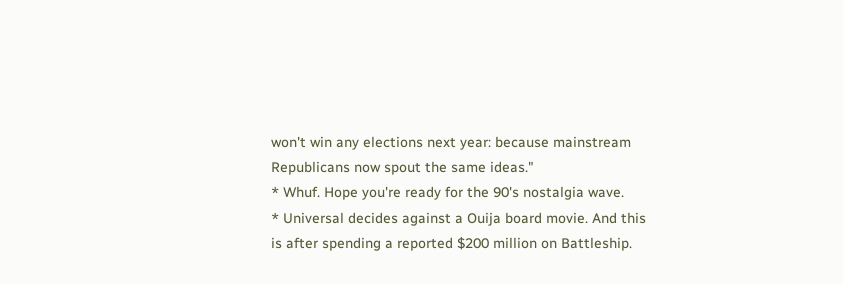won't win any elections next year: because mainstream Republicans now spout the same ideas."
* Whuf. Hope you're ready for the 90's nostalgia wave.
* Universal decides against a Ouija board movie. And this is after spending a reported $200 million on Battleship.